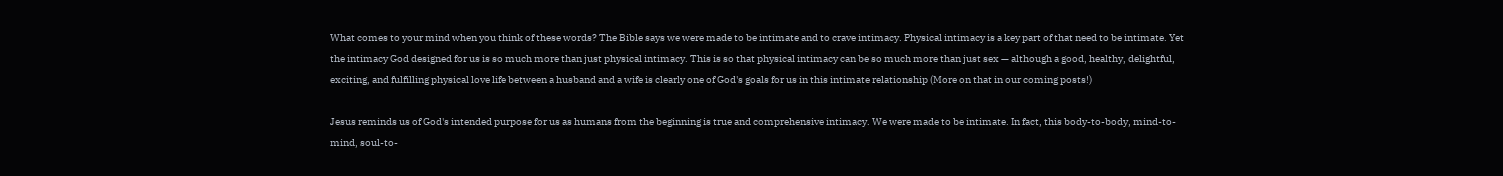What comes to your mind when you think of these words? The Bible says we were made to be intimate and to crave intimacy. Physical intimacy is a key part of that need to be intimate. Yet the intimacy God designed for us is so much more than just physical intimacy. This is so that physical intimacy can be so much more than just sex — although a good, healthy, delightful, exciting, and fulfilling physical love life between a husband and a wife is clearly one of God's goals for us in this intimate relationship (More on that in our coming posts!)

Jesus reminds us of God's intended purpose for us as humans from the beginning is true and comprehensive intimacy. We were made to be intimate. In fact, this body-to-body, mind-to-mind, soul-to-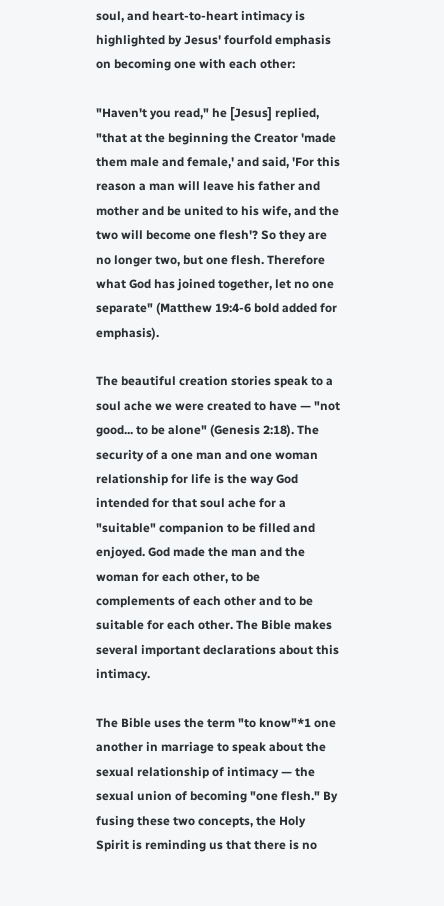soul, and heart-to-heart intimacy is highlighted by Jesus' fourfold emphasis on becoming one with each other:

"Haven't you read," he [Jesus] replied, "that at the beginning the Creator 'made them male and female,' and said, 'For this reason a man will leave his father and mother and be united to his wife, and the two will become one flesh'? So they are no longer two, but one flesh. Therefore what God has joined together, let no one separate" (Matthew 19:4-6 bold added for emphasis).

The beautiful creation stories speak to a soul ache we were created to have — "not good... to be alone" (Genesis 2:18). The security of a one man and one woman relationship for life is the way God intended for that soul ache for a "suitable" companion to be filled and enjoyed. God made the man and the woman for each other, to be complements of each other and to be suitable for each other. The Bible makes several important declarations about this intimacy.

The Bible uses the term "to know"*1 one another in marriage to speak about the sexual relationship of intimacy — the sexual union of becoming "one flesh." By fusing these two concepts, the Holy Spirit is reminding us that there is no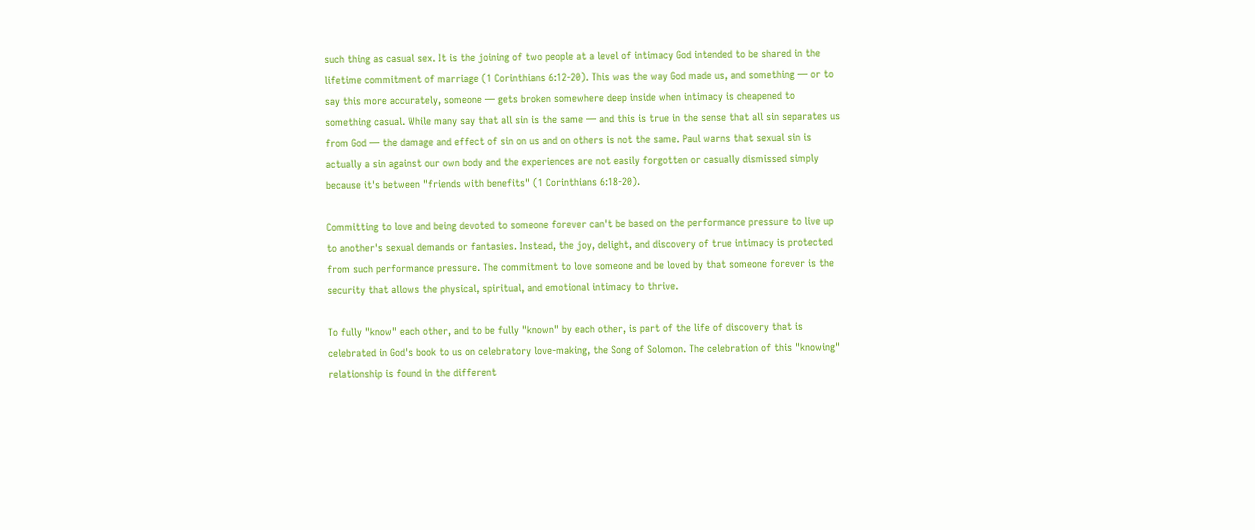such thing as casual sex. It is the joining of two people at a level of intimacy God intended to be shared in the lifetime commitment of marriage (1 Corinthians 6:12-20). This was the way God made us, and something — or to say this more accurately, someone — gets broken somewhere deep inside when intimacy is cheapened to something casual. While many say that all sin is the same — and this is true in the sense that all sin separates us from God — the damage and effect of sin on us and on others is not the same. Paul warns that sexual sin is actually a sin against our own body and the experiences are not easily forgotten or casually dismissed simply because it's between "friends with benefits" (1 Corinthians 6:18-20).

Committing to love and being devoted to someone forever can't be based on the performance pressure to live up to another's sexual demands or fantasies. Instead, the joy, delight, and discovery of true intimacy is protected from such performance pressure. The commitment to love someone and be loved by that someone forever is the security that allows the physical, spiritual, and emotional intimacy to thrive.

To fully "know" each other, and to be fully "known" by each other, is part of the life of discovery that is celebrated in God's book to us on celebratory love-making, the Song of Solomon. The celebration of this "knowing" relationship is found in the different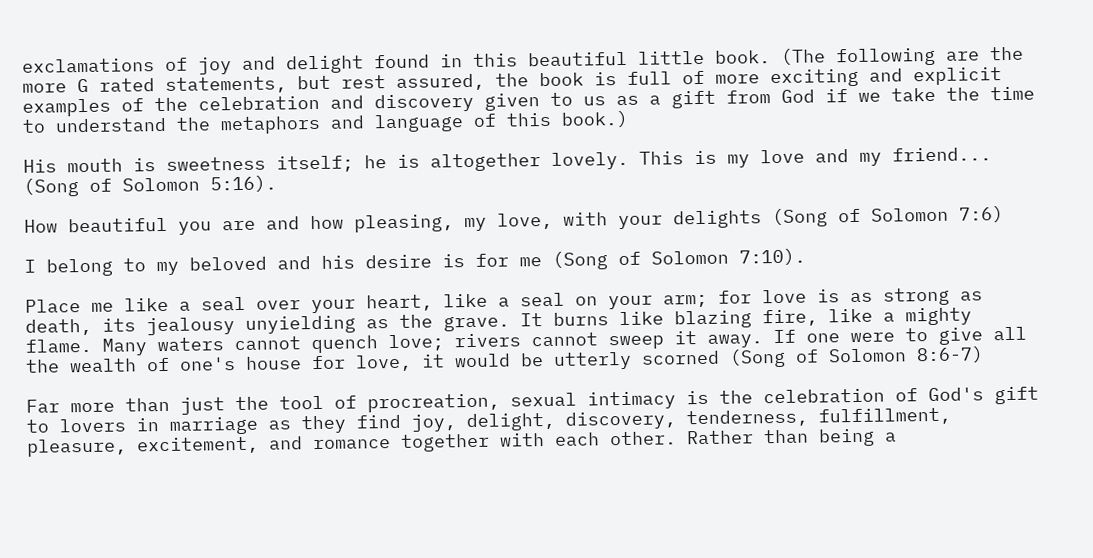exclamations of joy and delight found in this beautiful little book. (The following are the more G rated statements, but rest assured, the book is full of more exciting and explicit examples of the celebration and discovery given to us as a gift from God if we take the time to understand the metaphors and language of this book.)

His mouth is sweetness itself; he is altogether lovely. This is my love and my friend... (Song of Solomon 5:16).

How beautiful you are and how pleasing, my love, with your delights (Song of Solomon 7:6)

I belong to my beloved and his desire is for me (Song of Solomon 7:10).

Place me like a seal over your heart, like a seal on your arm; for love is as strong as death, its jealousy unyielding as the grave. It burns like blazing fire, like a mighty flame. Many waters cannot quench love; rivers cannot sweep it away. If one were to give all the wealth of one's house for love, it would be utterly scorned (Song of Solomon 8:6-7)

Far more than just the tool of procreation, sexual intimacy is the celebration of God's gift to lovers in marriage as they find joy, delight, discovery, tenderness, fulfillment, pleasure, excitement, and romance together with each other. Rather than being a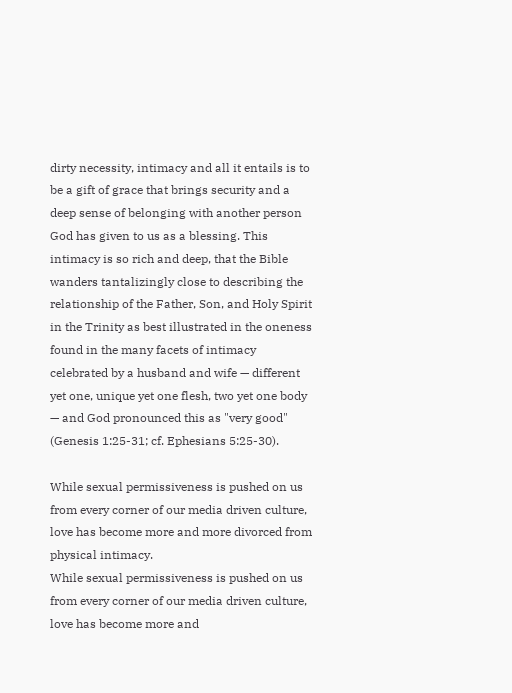dirty necessity, intimacy and all it entails is to be a gift of grace that brings security and a deep sense of belonging with another person God has given to us as a blessing. This intimacy is so rich and deep, that the Bible wanders tantalizingly close to describing the relationship of the Father, Son, and Holy Spirit in the Trinity as best illustrated in the oneness found in the many facets of intimacy celebrated by a husband and wife — different yet one, unique yet one flesh, two yet one body — and God pronounced this as "very good" (Genesis 1:25-31; cf. Ephesians 5:25-30).

While sexual permissiveness is pushed on us from every corner of our media driven culture, love has become more and more divorced from physical intimacy.
While sexual permissiveness is pushed on us from every corner of our media driven culture, love has become more and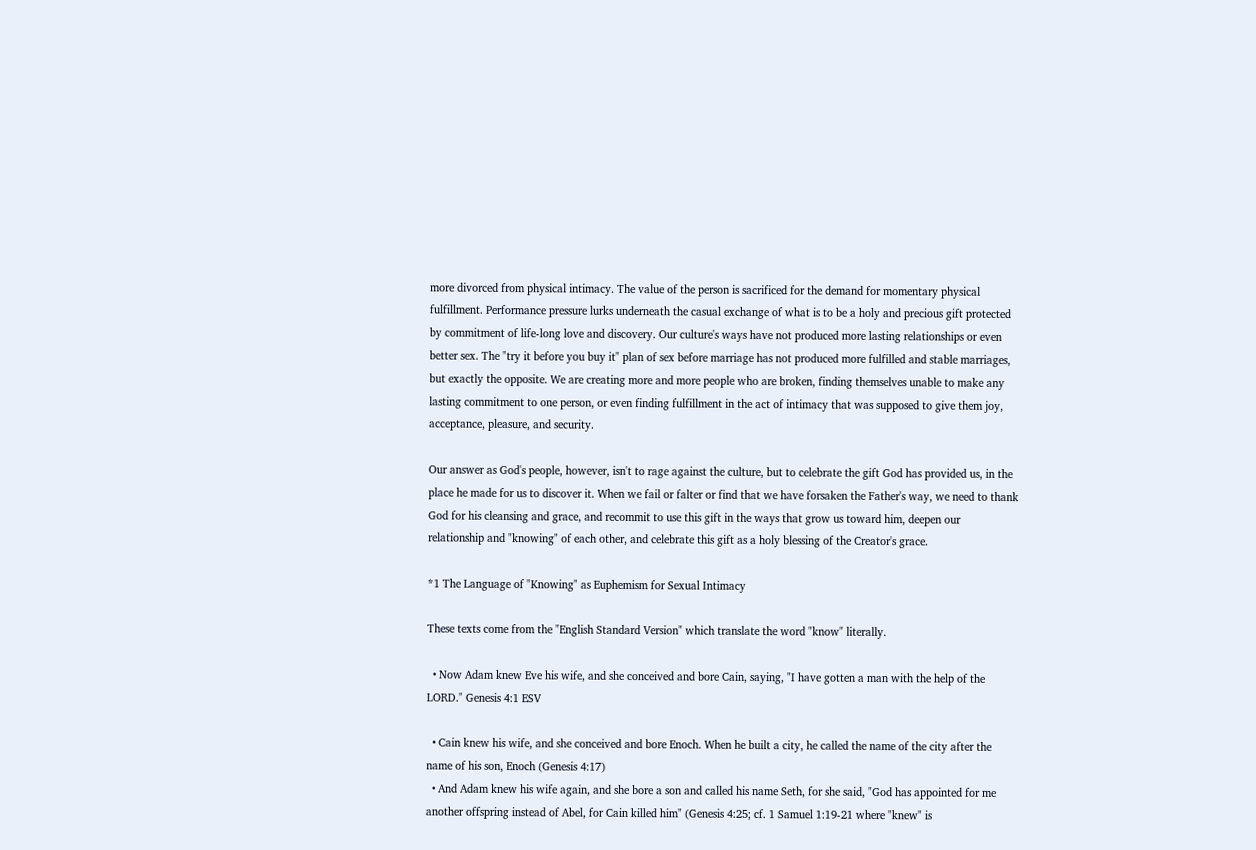more divorced from physical intimacy. The value of the person is sacrificed for the demand for momentary physical fulfillment. Performance pressure lurks underneath the casual exchange of what is to be a holy and precious gift protected by commitment of life-long love and discovery. Our culture's ways have not produced more lasting relationships or even better sex. The "try it before you buy it" plan of sex before marriage has not produced more fulfilled and stable marriages, but exactly the opposite. We are creating more and more people who are broken, finding themselves unable to make any lasting commitment to one person, or even finding fulfillment in the act of intimacy that was supposed to give them joy, acceptance, pleasure, and security.

Our answer as God's people, however, isn't to rage against the culture, but to celebrate the gift God has provided us, in the place he made for us to discover it. When we fail or falter or find that we have forsaken the Father's way, we need to thank God for his cleansing and grace, and recommit to use this gift in the ways that grow us toward him, deepen our relationship and "knowing" of each other, and celebrate this gift as a holy blessing of the Creator's grace.

*1 The Language of "Knowing" as Euphemism for Sexual Intimacy

These texts come from the "English Standard Version" which translate the word "know" literally.

  • Now Adam knew Eve his wife, and she conceived and bore Cain, saying, "I have gotten a man with the help of the LORD." Genesis 4:1 ESV

  • Cain knew his wife, and she conceived and bore Enoch. When he built a city, he called the name of the city after the name of his son, Enoch (Genesis 4:17)
  • And Adam knew his wife again, and she bore a son and called his name Seth, for she said, "God has appointed for me another offspring instead of Abel, for Cain killed him" (Genesis 4:25; cf. 1 Samuel 1:19-21 where "knew" is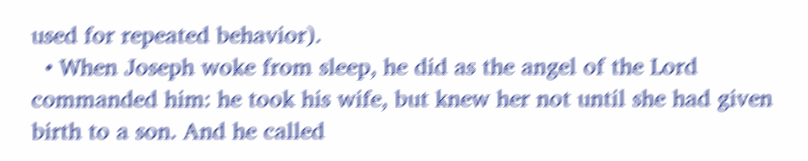used for repeated behavior).
  • When Joseph woke from sleep, he did as the angel of the Lord commanded him: he took his wife, but knew her not until she had given birth to a son. And he called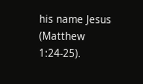his name Jesus (Matthew 1:24-25).